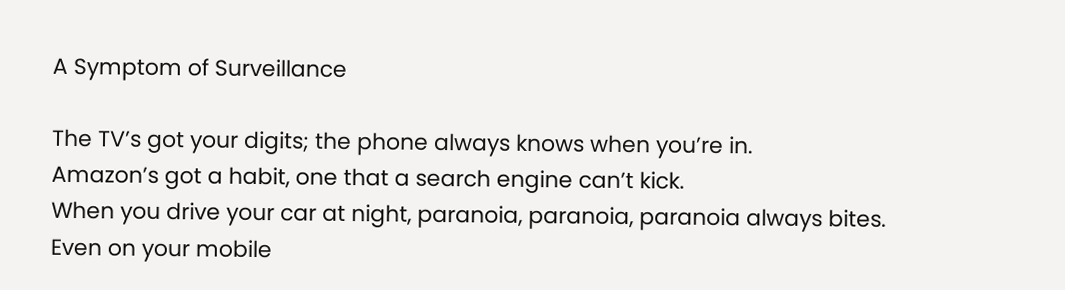A Symptom of Surveillance

The TV’s got your digits; the phone always knows when you’re in.
Amazon’s got a habit, one that a search engine can’t kick.
When you drive your car at night, paranoia, paranoia, paranoia always bites.
Even on your mobile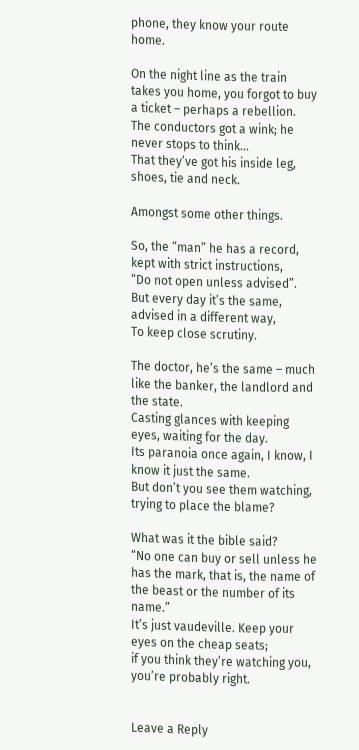phone, they know your route home.

On the night line as the train takes you home, you forgot to buy a ticket – perhaps a rebellion.
The conductors got a wink; he never stops to think…
That they’ve got his inside leg, shoes, tie and neck.

Amongst some other things.

So, the “man” he has a record, kept with strict instructions,
“Do not open unless advised”.
But every day it’s the same, advised in a different way,
To keep close scrutiny.

The doctor, he’s the same – much like the banker, the landlord and the state.
Casting glances with keeping eyes, waiting for the day.
Its paranoia once again, I know, I know it just the same.
But don’t you see them watching, trying to place the blame?

What was it the bible said?
“No one can buy or sell unless he has the mark, that is, the name of the beast or the number of its name.”
It’s just vaudeville. Keep your eyes on the cheap seats;
if you think they’re watching you, you’re probably right.


Leave a Reply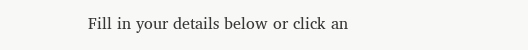Fill in your details below or click an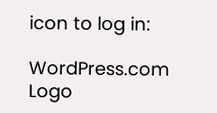icon to log in:

WordPress.com Logo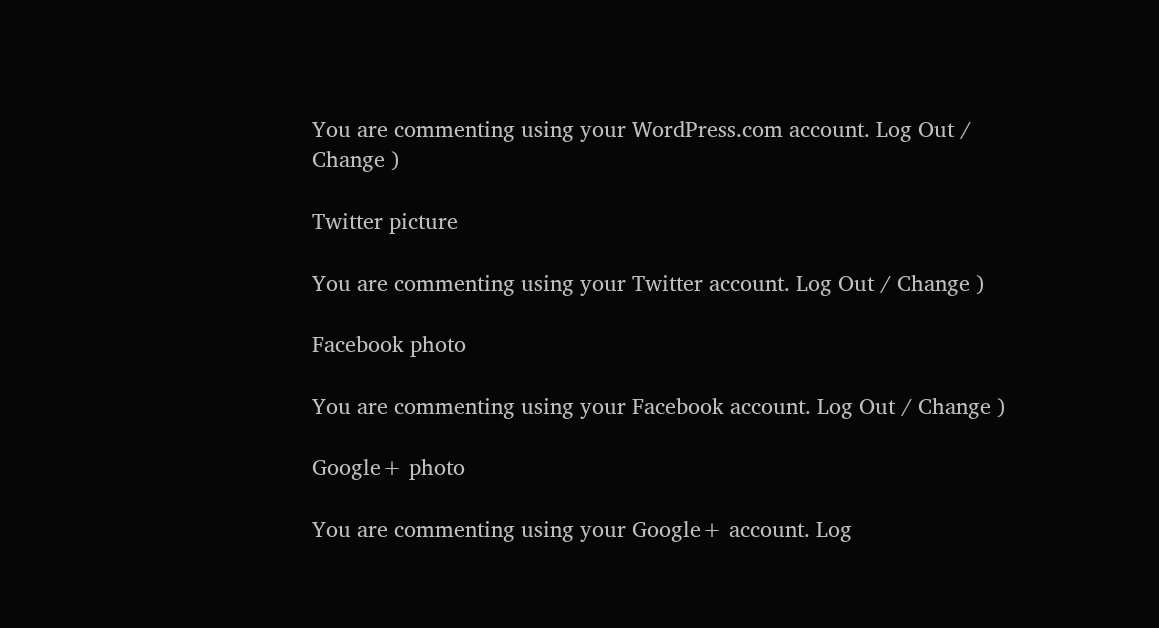You are commenting using your WordPress.com account. Log Out / Change )

Twitter picture

You are commenting using your Twitter account. Log Out / Change )

Facebook photo

You are commenting using your Facebook account. Log Out / Change )

Google+ photo

You are commenting using your Google+ account. Log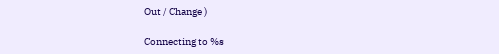Out / Change )

Connecting to %s